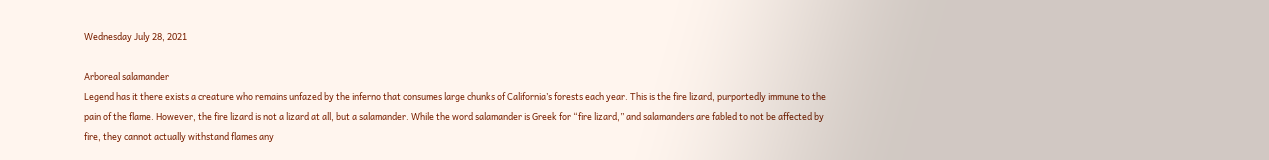Wednesday July 28, 2021

Arboreal salamander
Legend has it there exists a creature who remains unfazed by the inferno that consumes large chunks of California’s forests each year. This is the fire lizard, purportedly immune to the pain of the flame. However, the fire lizard is not a lizard at all, but a salamander. While the word salamander is Greek for “fire lizard,” and salamanders are fabled to not be affected by fire, they cannot actually withstand flames any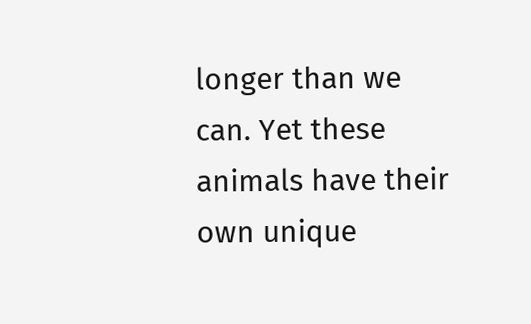longer than we can. Yet these animals have their own unique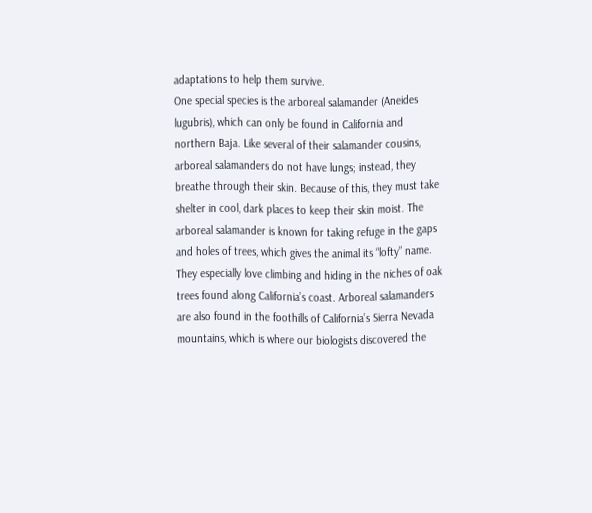adaptations to help them survive.
One special species is the arboreal salamander (Aneides lugubris), which can only be found in California and northern Baja. Like several of their salamander cousins, arboreal salamanders do not have lungs; instead, they breathe through their skin. Because of this, they must take shelter in cool, dark places to keep their skin moist. The arboreal salamander is known for taking refuge in the gaps and holes of trees, which gives the animal its “lofty” name. They especially love climbing and hiding in the niches of oak trees found along California’s coast. Arboreal salamanders are also found in the foothills of California’s Sierra Nevada mountains, which is where our biologists discovered the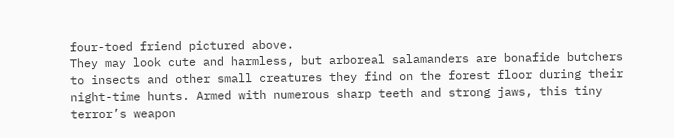four-toed friend pictured above.
They may look cute and harmless, but arboreal salamanders are bonafide butchers to insects and other small creatures they find on the forest floor during their night-time hunts. Armed with numerous sharp teeth and strong jaws, this tiny terror’s weapon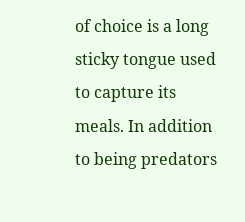of choice is a long sticky tongue used to capture its meals. In addition to being predators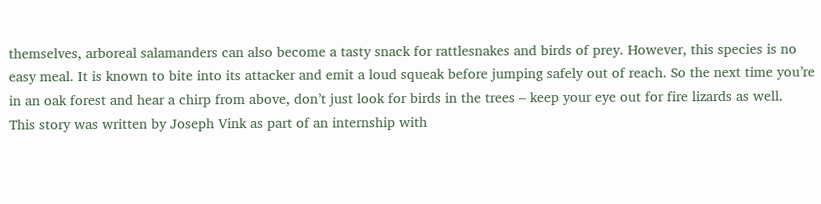themselves, arboreal salamanders can also become a tasty snack for rattlesnakes and birds of prey. However, this species is no easy meal. It is known to bite into its attacker and emit a loud squeak before jumping safely out of reach. So the next time you’re in an oak forest and hear a chirp from above, don’t just look for birds in the trees – keep your eye out for fire lizards as well.
This story was written by Joseph Vink as part of an internship with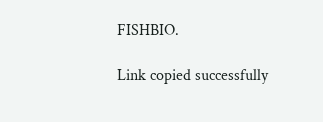FISHBIO.

Link copied successfully